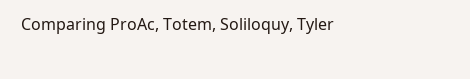Comparing ProAc, Totem, Soliloquy, Tyler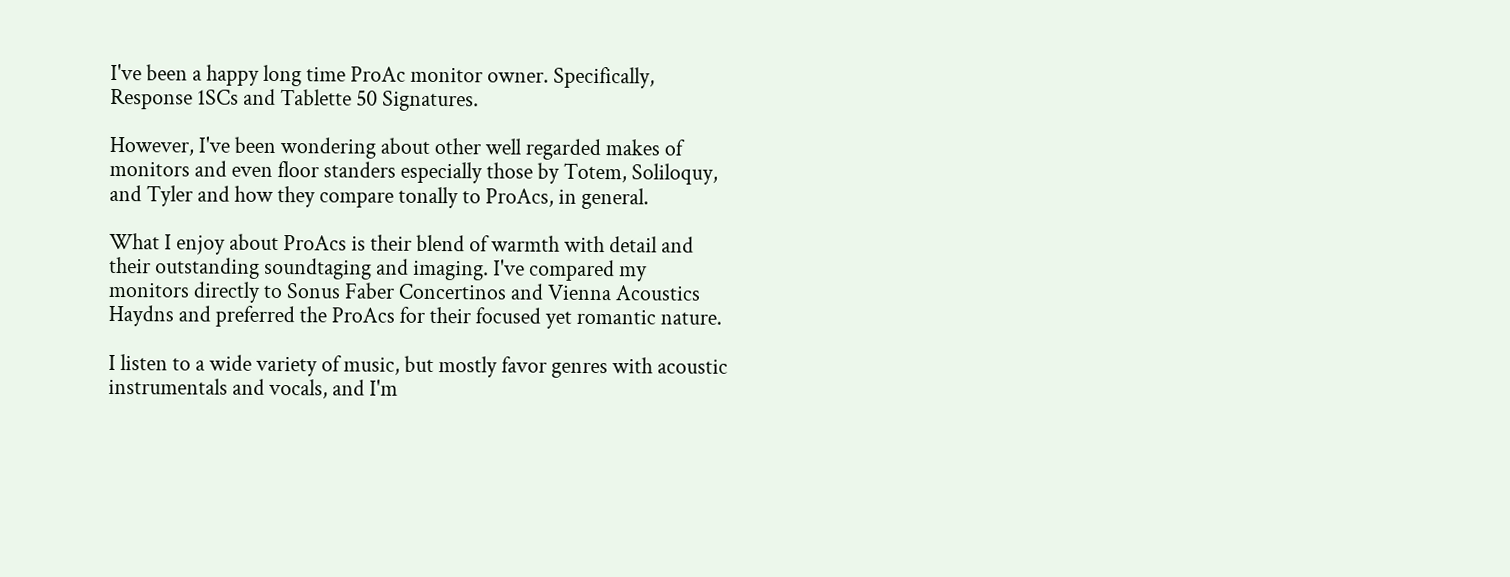I've been a happy long time ProAc monitor owner. Specifically, Response 1SCs and Tablette 50 Signatures.

However, I've been wondering about other well regarded makes of monitors and even floor standers especially those by Totem, Soliloquy, and Tyler and how they compare tonally to ProAcs, in general.

What I enjoy about ProAcs is their blend of warmth with detail and their outstanding soundtaging and imaging. I've compared my monitors directly to Sonus Faber Concertinos and Vienna Acoustics Haydns and preferred the ProAcs for their focused yet romantic nature.

I listen to a wide variety of music, but mostly favor genres with acoustic instrumentals and vocals, and I'm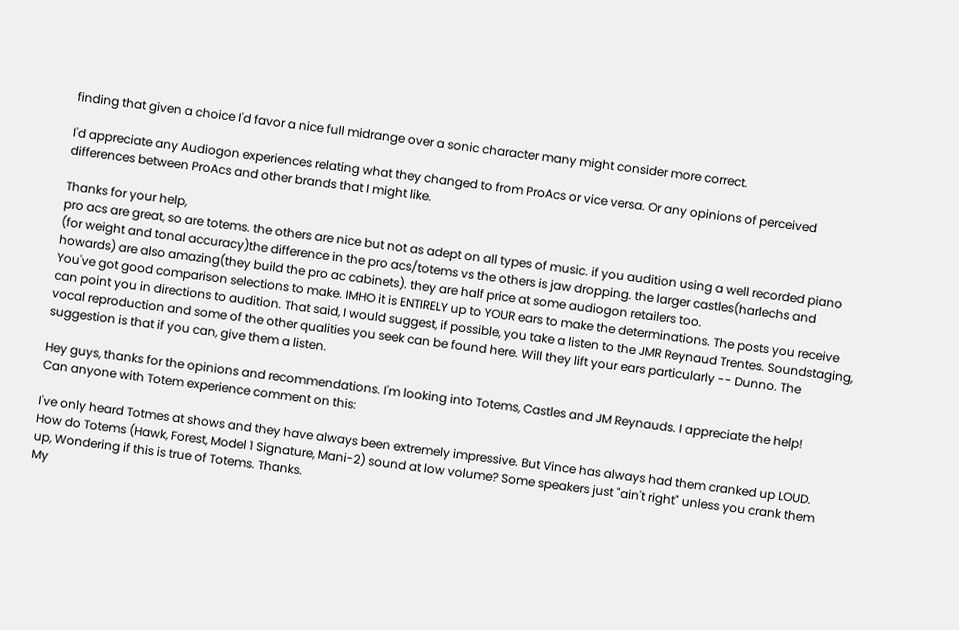finding that given a choice I'd favor a nice full midrange over a sonic character many might consider more correct.

I'd appreciate any Audiogon experiences relating what they changed to from ProAcs or vice versa. Or any opinions of perceived differences between ProAcs and other brands that I might like.

Thanks for your help,
pro acs are great, so are totems. the others are nice but not as adept on all types of music. if you audition using a well recorded piano (for weight and tonal accuracy)the difference in the pro acs/totems vs the others is jaw dropping. the larger castles(harlechs and howards) are also amazing(they build the pro ac cabinets). they are half price at some audiogon retailers too.
You've got good comparison selections to make. IMHO it is ENTIRELY up to YOUR ears to make the determinations. The posts you receive can point you in directions to audition. That said, I would suggest, if possible, you take a listen to the JMR Reynaud Trentes. Soundstaging, vocal reproduction and some of the other qualities you seek can be found here. Will they lift your ears particularly -- Dunno. The suggestion is that if you can, give them a listen.

Hey guys, thanks for the opinions and recommendations. I'm looking into Totems, Castles and JM Reynauds. I appreciate the help!
Can anyone with Totem experience comment on this:

I've only heard Totmes at shows and they have always been extremely impressive. But Vince has always had them cranked up LOUD. How do Totems (Hawk, Forest, Model 1 Signature, Mani-2) sound at low volume? Some speakers just "ain't right" unless you crank them up, Wondering if this is true of Totems. Thanks.
My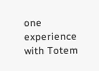one experience with Totem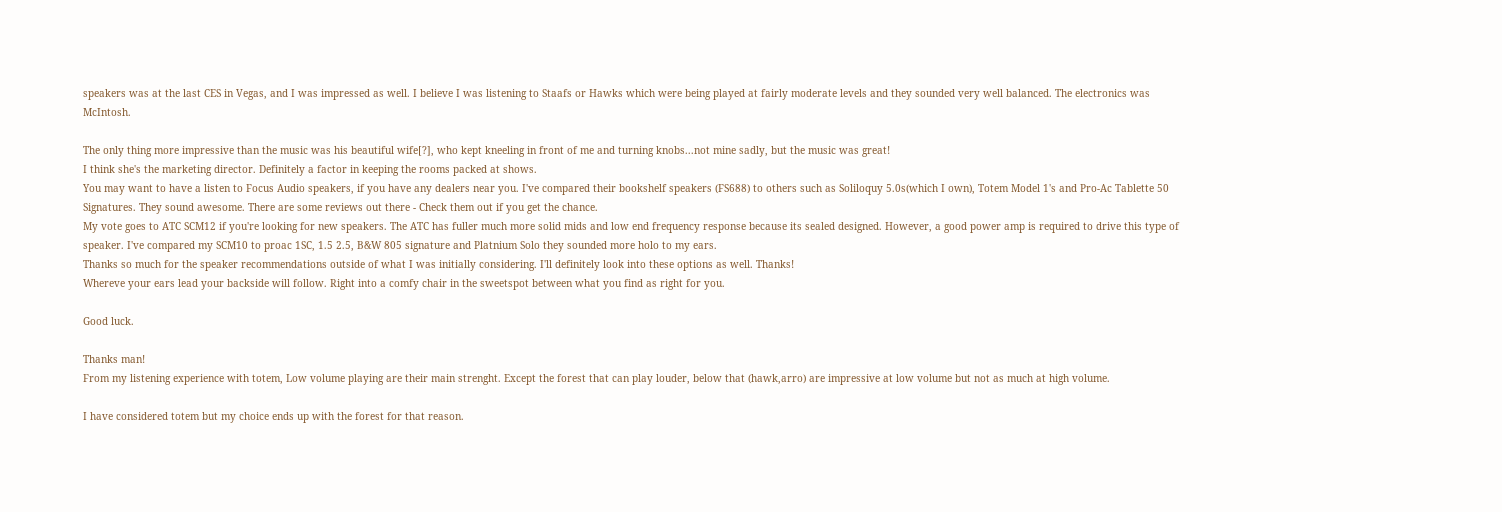speakers was at the last CES in Vegas, and I was impressed as well. I believe I was listening to Staafs or Hawks which were being played at fairly moderate levels and they sounded very well balanced. The electronics was McIntosh.

The only thing more impressive than the music was his beautiful wife[?], who kept kneeling in front of me and turning knobs...not mine sadly, but the music was great!
I think she's the marketing director. Definitely a factor in keeping the rooms packed at shows.
You may want to have a listen to Focus Audio speakers, if you have any dealers near you. I've compared their bookshelf speakers (FS688) to others such as Soliloquy 5.0s(which I own), Totem Model 1's and Pro-Ac Tablette 50 Signatures. They sound awesome. There are some reviews out there - Check them out if you get the chance.
My vote goes to ATC SCM12 if you're looking for new speakers. The ATC has fuller much more solid mids and low end frequency response because its sealed designed. However, a good power amp is required to drive this type of speaker. I've compared my SCM10 to proac 1SC, 1.5 2.5, B&W 805 signature and Platnium Solo they sounded more holo to my ears.
Thanks so much for the speaker recommendations outside of what I was initially considering. I'll definitely look into these options as well. Thanks!
Whereve your ears lead your backside will follow. Right into a comfy chair in the sweetspot between what you find as right for you.

Good luck.

Thanks man!
From my listening experience with totem, Low volume playing are their main strenght. Except the forest that can play louder, below that (hawk,arro) are impressive at low volume but not as much at high volume.

I have considered totem but my choice ends up with the forest for that reason.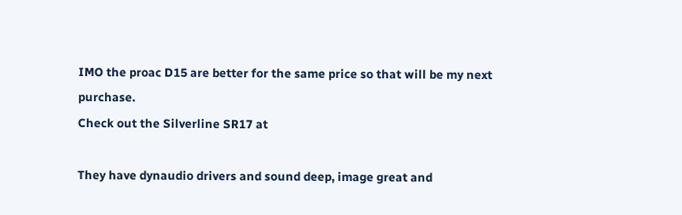IMO the proac D15 are better for the same price so that will be my next purchase.
Check out the Silverline SR17 at

They have dynaudio drivers and sound deep, image great and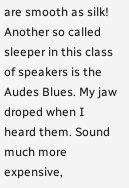are smooth as silk!
Another so called sleeper in this class of speakers is the Audes Blues. My jaw droped when I heard them. Sound much more expensive,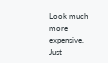Look much more expensive. Just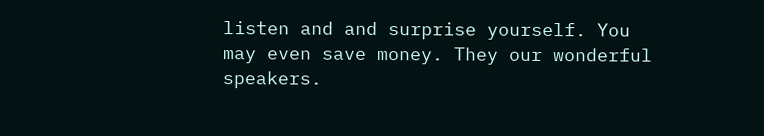listen and and surprise yourself. You may even save money. They our wonderful speakers.